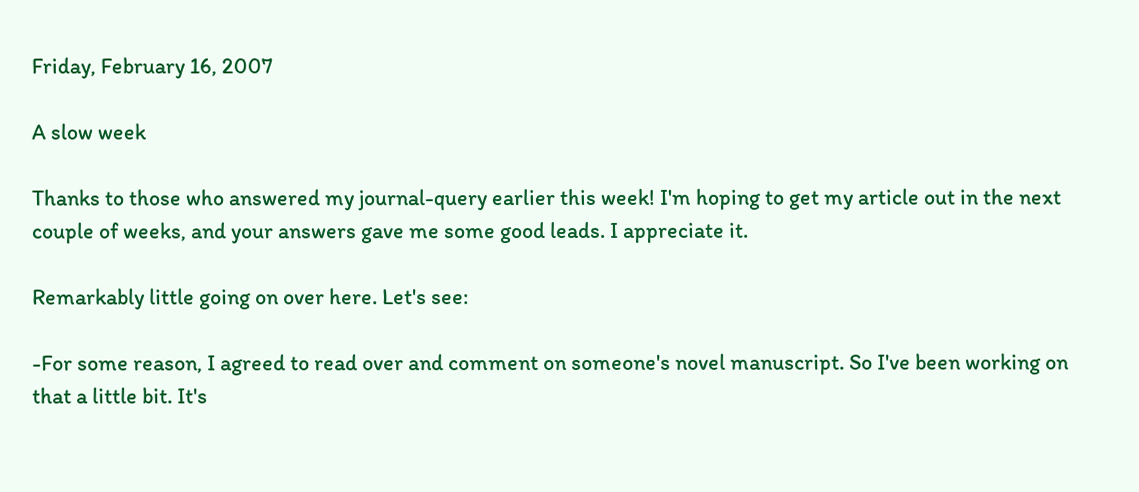Friday, February 16, 2007

A slow week

Thanks to those who answered my journal-query earlier this week! I'm hoping to get my article out in the next couple of weeks, and your answers gave me some good leads. I appreciate it.

Remarkably little going on over here. Let's see:

-For some reason, I agreed to read over and comment on someone's novel manuscript. So I've been working on that a little bit. It's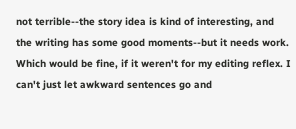not terrible--the story idea is kind of interesting, and the writing has some good moments--but it needs work. Which would be fine, if it weren't for my editing reflex. I can't just let awkward sentences go and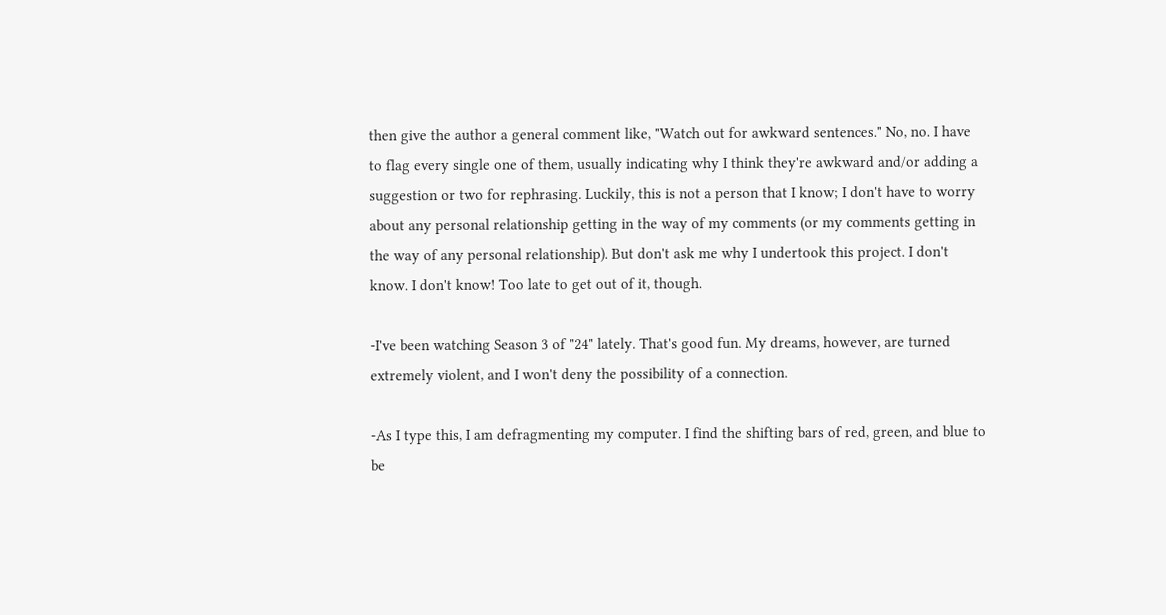then give the author a general comment like, "Watch out for awkward sentences." No, no. I have to flag every single one of them, usually indicating why I think they're awkward and/or adding a suggestion or two for rephrasing. Luckily, this is not a person that I know; I don't have to worry about any personal relationship getting in the way of my comments (or my comments getting in the way of any personal relationship). But don't ask me why I undertook this project. I don't know. I don't know! Too late to get out of it, though.

-I've been watching Season 3 of "24" lately. That's good fun. My dreams, however, are turned extremely violent, and I won't deny the possibility of a connection.

-As I type this, I am defragmenting my computer. I find the shifting bars of red, green, and blue to be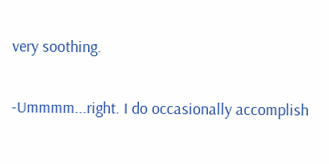very soothing.

-Ummmm...right. I do occasionally accomplish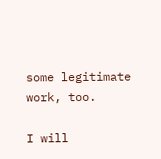some legitimate work, too.

I will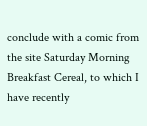conclude with a comic from the site Saturday Morning Breakfast Cereal, to which I have recently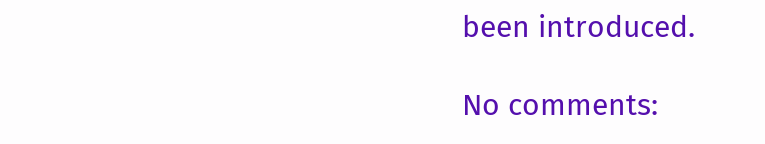been introduced.

No comments: